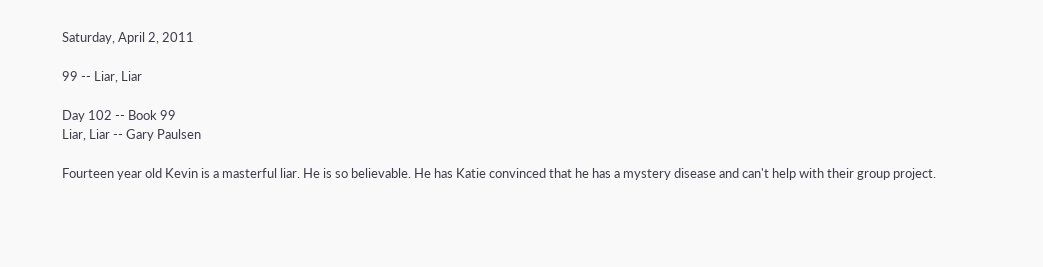Saturday, April 2, 2011

99 -- Liar, Liar

Day 102 -- Book 99
Liar, Liar -- Gary Paulsen

Fourteen year old Kevin is a masterful liar. He is so believable. He has Katie convinced that he has a mystery disease and can't help with their group project.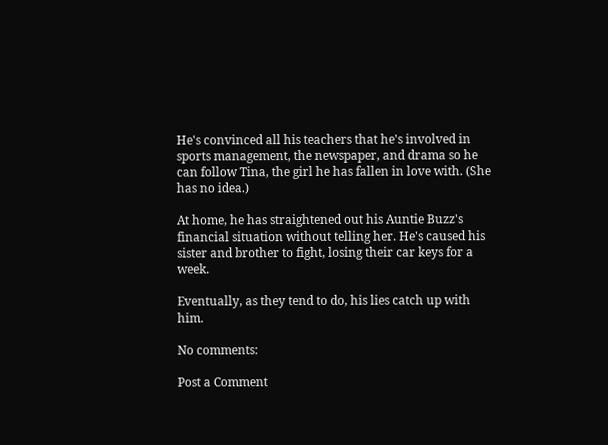He's convinced all his teachers that he's involved in sports management, the newspaper, and drama so he can follow Tina, the girl he has fallen in love with. (She has no idea.)

At home, he has straightened out his Auntie Buzz's financial situation without telling her. He's caused his sister and brother to fight, losing their car keys for a week.

Eventually, as they tend to do, his lies catch up with him.

No comments:

Post a Comment